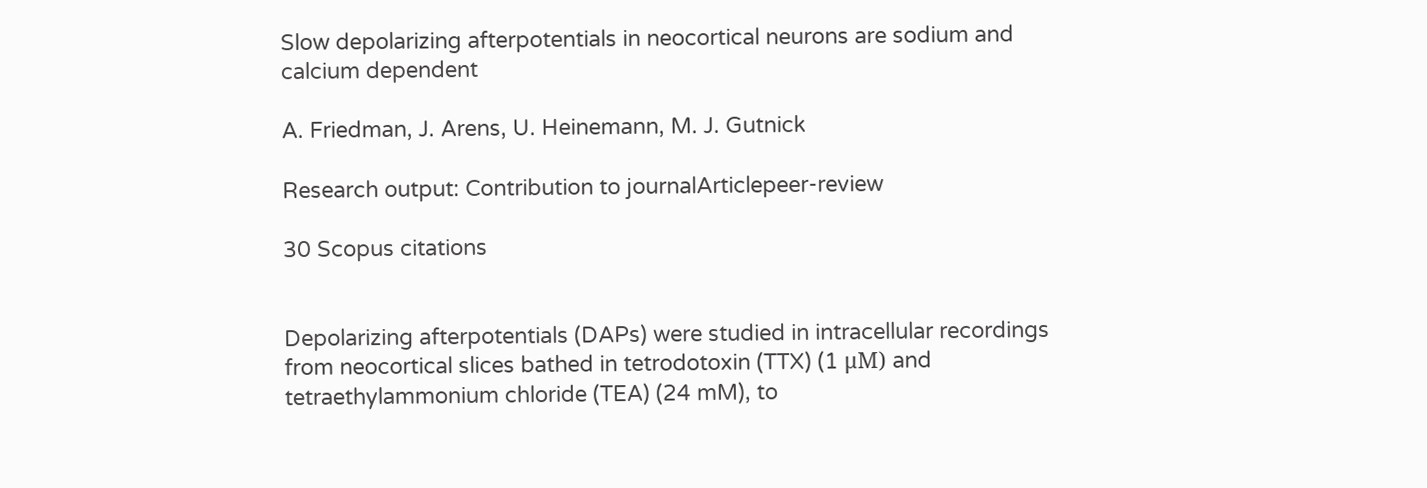Slow depolarizing afterpotentials in neocortical neurons are sodium and calcium dependent

A. Friedman, J. Arens, U. Heinemann, M. J. Gutnick

Research output: Contribution to journalArticlepeer-review

30 Scopus citations


Depolarizing afterpotentials (DAPs) were studied in intracellular recordings from neocortical slices bathed in tetrodotoxin (TTX) (1 μM) and tetraethylammonium chloride (TEA) (24 mM), to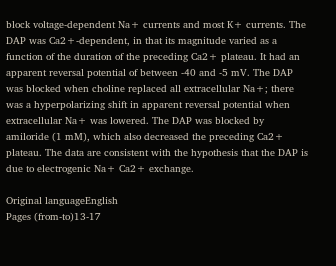block voltage-dependent Na+ currents and most K+ currents. The DAP was Ca2+-dependent, in that its magnitude varied as a function of the duration of the preceding Ca2+ plateau. It had an apparent reversal potential of between -40 and -5 mV. The DAP was blocked when choline replaced all extracellular Na+; there was a hyperpolarizing shift in apparent reversal potential when extracellular Na+ was lowered. The DAP was blocked by amiloride (1 mM), which also decreased the preceding Ca2+ plateau. The data are consistent with the hypothesis that the DAP is due to electrogenic Na+ Ca2+ exchange.

Original languageEnglish
Pages (from-to)13-17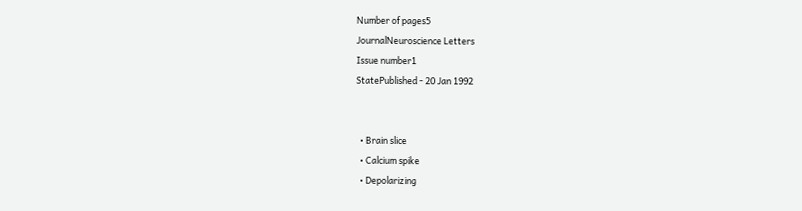Number of pages5
JournalNeuroscience Letters
Issue number1
StatePublished - 20 Jan 1992


  • Brain slice
  • Calcium spike
  • Depolarizing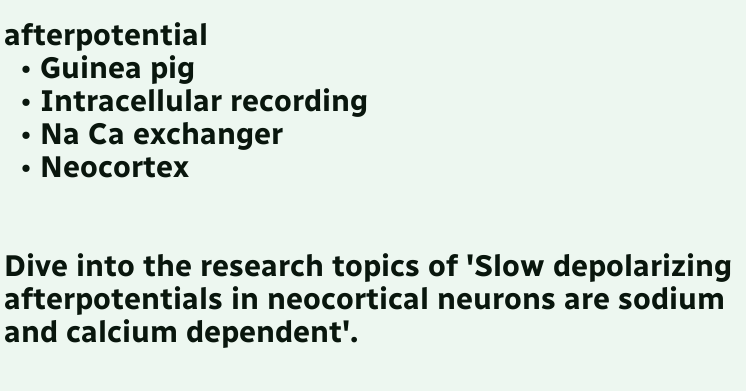afterpotential
  • Guinea pig
  • Intracellular recording
  • Na Ca exchanger
  • Neocortex


Dive into the research topics of 'Slow depolarizing afterpotentials in neocortical neurons are sodium and calcium dependent'.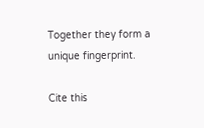Together they form a unique fingerprint.

Cite this